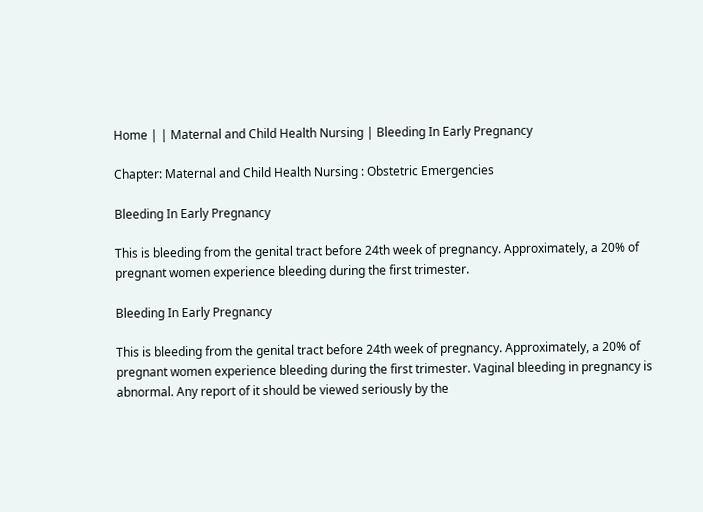Home | | Maternal and Child Health Nursing | Bleeding In Early Pregnancy

Chapter: Maternal and Child Health Nursing : Obstetric Emergencies

Bleeding In Early Pregnancy

This is bleeding from the genital tract before 24th week of pregnancy. Approximately, a 20% of pregnant women experience bleeding during the first trimester.

Bleeding In Early Pregnancy

This is bleeding from the genital tract before 24th week of pregnancy. Approximately, a 20% of pregnant women experience bleeding during the first trimester. Vaginal bleeding in pregnancy is abnormal. Any report of it should be viewed seriously by the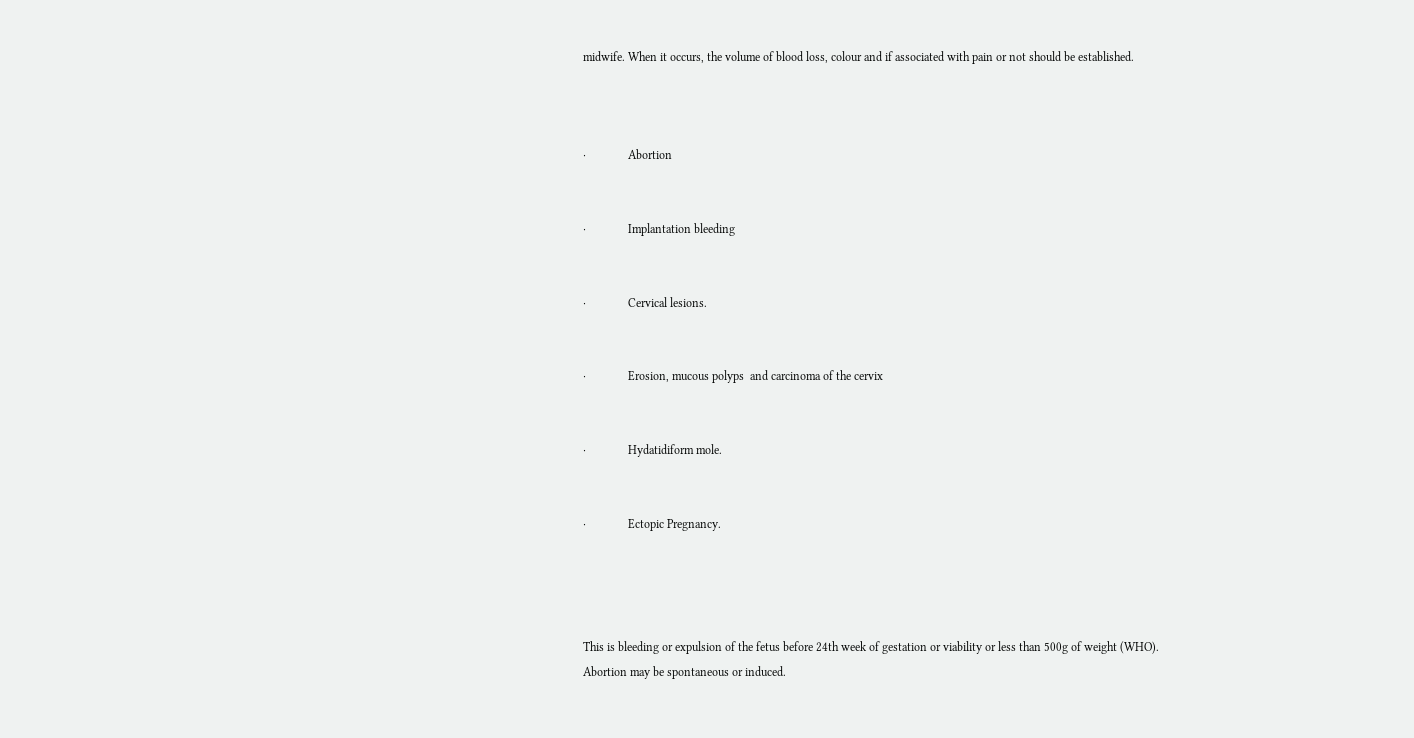midwife. When it occurs, the volume of blood loss, colour and if associated with pain or not should be established.



·              Abortion


·              Implantation bleeding


·              Cervical lesions.


·              Erosion, mucous polyps  and carcinoma of the cervix


·              Hydatidiform mole.


·              Ectopic Pregnancy.




This is bleeding or expulsion of the fetus before 24th week of gestation or viability or less than 500g of weight (WHO). Abortion may be spontaneous or induced.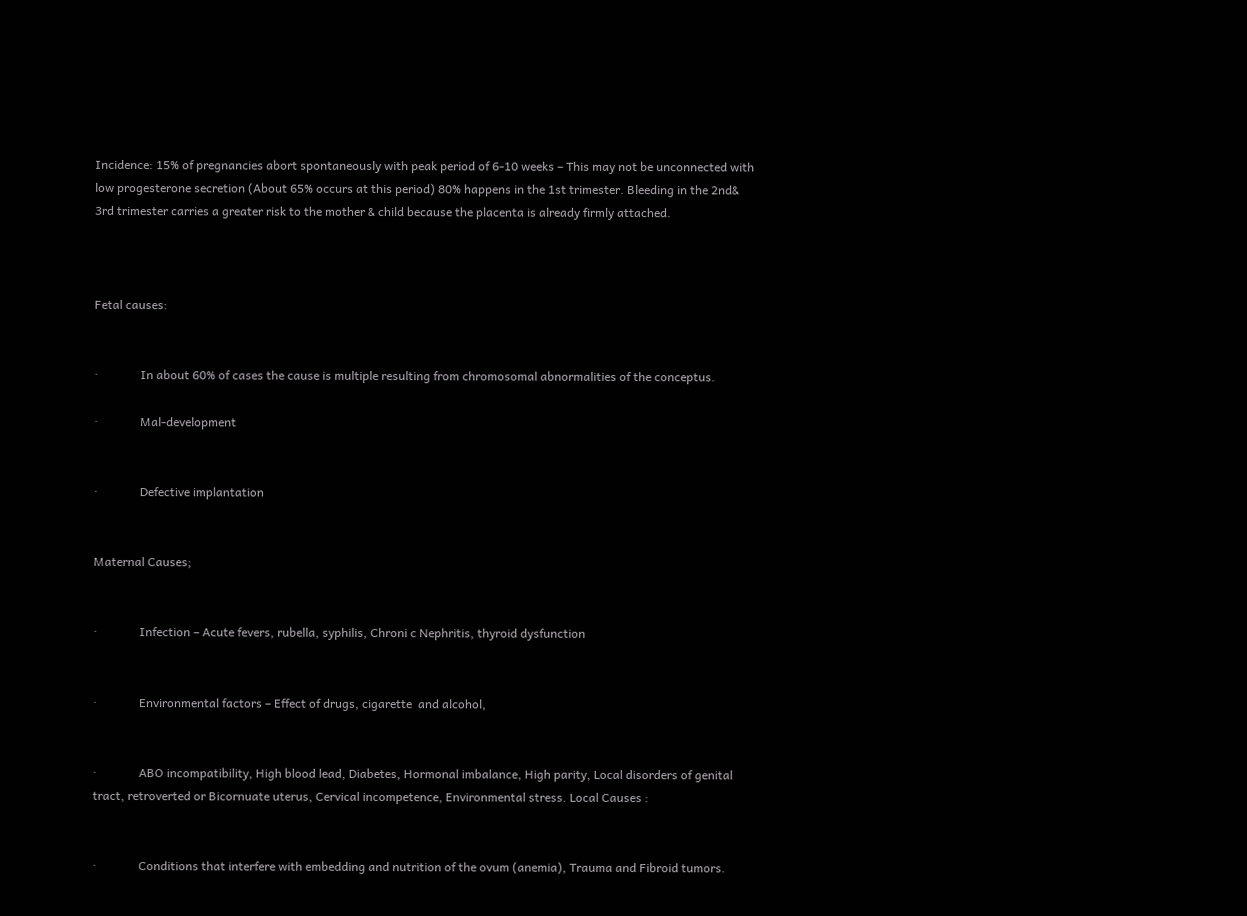Incidence: 15% of pregnancies abort spontaneously with peak period of 6-10 weeks – This may not be unconnected with low progesterone secretion (About 65% occurs at this period) 80% happens in the 1st trimester. Bleeding in the 2nd& 3rd trimester carries a greater risk to the mother & child because the placenta is already firmly attached.



Fetal causes:


·              In about 60% of cases the cause is multiple resulting from chromosomal abnormalities of the conceptus.

·              Mal-development


·              Defective implantation


Maternal Causes;


·              Infection – Acute fevers, rubella, syphilis, Chroni c Nephritis, thyroid dysfunction


·              Environmental factors – Effect of drugs, cigarette  and alcohol,


·              ABO incompatibility, High blood lead, Diabetes, Hormonal imbalance, High parity, Local disorders of genital tract, retroverted or Bicornuate uterus, Cervical incompetence, Environmental stress. Local Causes :


·              Conditions that interfere with embedding and nutrition of the ovum (anemia), Trauma and Fibroid tumors.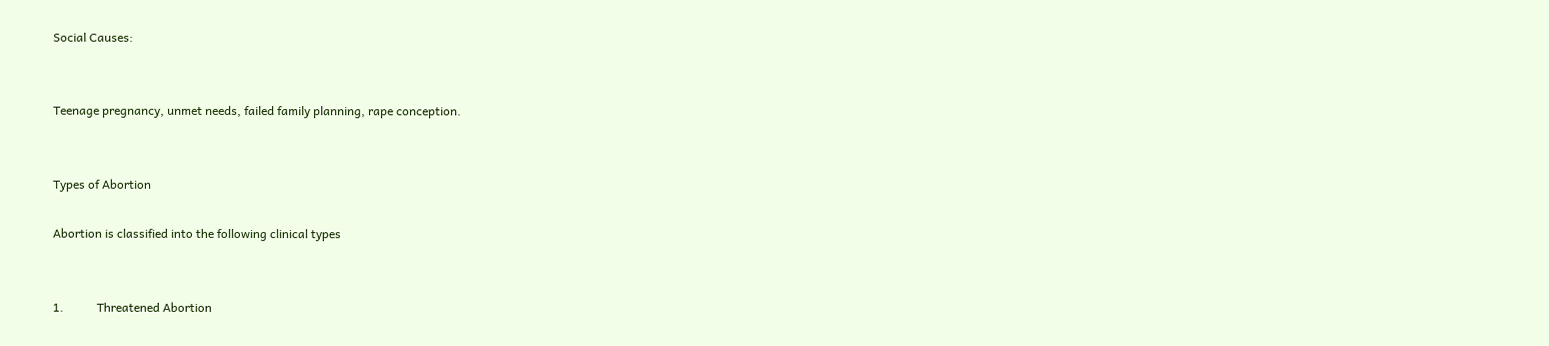Social Causes:


Teenage pregnancy, unmet needs, failed family planning, rape conception.


Types of Abortion

Abortion is classified into the following clinical types


1.           Threatened Abortion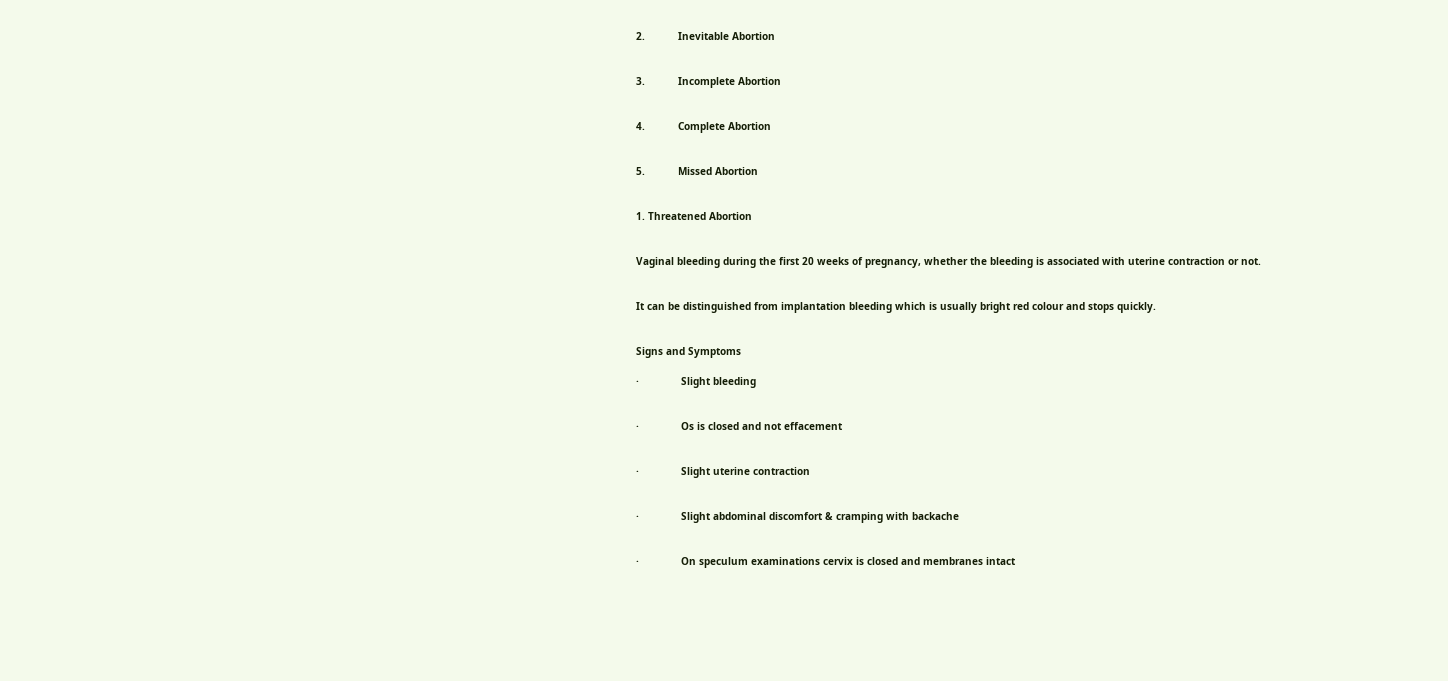2.           Inevitable Abortion


3.           Incomplete Abortion


4.           Complete Abortion


5.           Missed Abortion


1. Threatened Abortion


Vaginal bleeding during the first 20 weeks of pregnancy, whether the bleeding is associated with uterine contraction or not.


It can be distinguished from implantation bleeding which is usually bright red colour and stops quickly.


Signs and Symptoms

·              Slight bleeding


·              Os is closed and not effacement


·              Slight uterine contraction


·              Slight abdominal discomfort & cramping with backache


·              On speculum examinations cervix is closed and membranes intact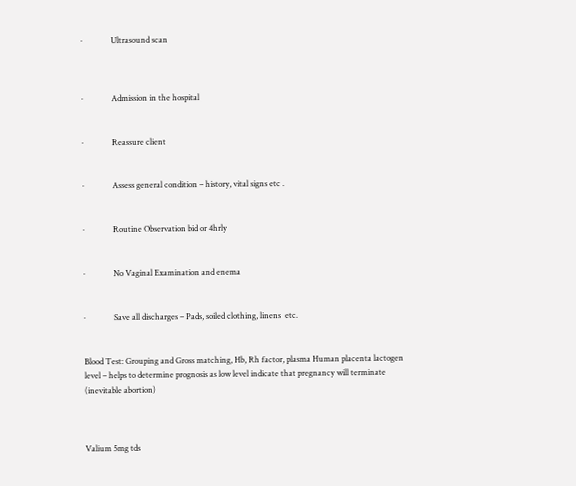·              Ultrasound scan



·              Admission in the hospital


·              Reassure client


·              Assess general condition – history, vital signs etc .


·              Routine Observation bid or 4hrly


·              No Vaginal Examination and enema


·              Save all discharges – Pads, soiled clothing, linens  etc.


Blood Test: Grouping and Gross matching, Hb, Rh factor, plasma Human placenta lactogen level – helps to determine prognosis as low level indicate that pregnancy will terminate (inevitable abortion)



Valium 5mg tds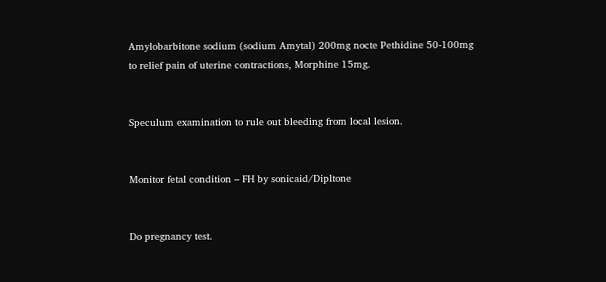Amylobarbitone sodium (sodium Amytal) 200mg nocte Pethidine 50-100mg to relief pain of uterine contractions, Morphine 15mg.


Speculum examination to rule out bleeding from local lesion.


Monitor fetal condition – FH by sonicaid/Dipltone


Do pregnancy test.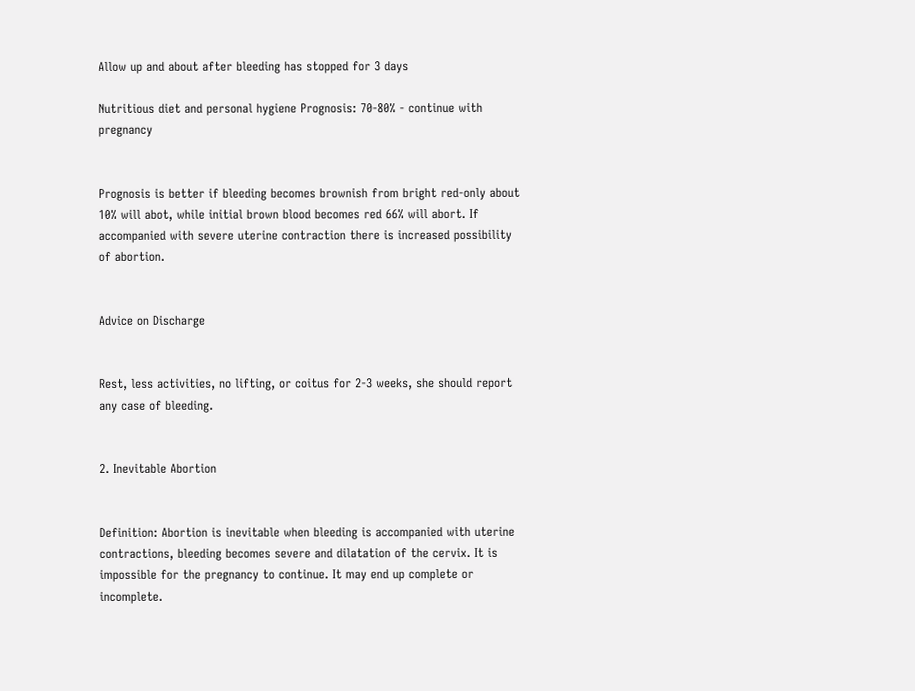Allow up and about after bleeding has stopped for 3 days

Nutritious diet and personal hygiene Prognosis: 70-80% - continue with pregnancy


Prognosis is better if bleeding becomes brownish from bright red-only about 10% will abot, while initial brown blood becomes red 66% will abort. If accompanied with severe uterine contraction there is increased possibility of abortion.


Advice on Discharge


Rest, less activities, no lifting, or coitus for 2-3 weeks, she should report any case of bleeding.


2. Inevitable Abortion


Definition: Abortion is inevitable when bleeding is accompanied with uterine contractions, bleeding becomes severe and dilatation of the cervix. It is impossible for the pregnancy to continue. It may end up complete or incomplete.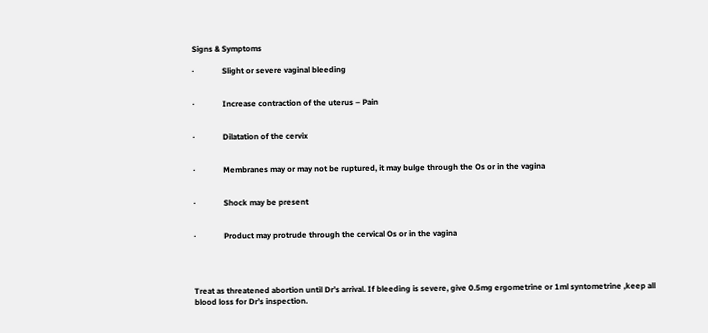Signs & Symptoms

·              Slight or severe vaginal bleeding


·              Increase contraction of the uterus – Pain


·              Dilatation of the cervix


·              Membranes may or may not be ruptured, it may bulge through the Os or in the vagina


·              Shock may be present


·              Product may protrude through the cervical Os or in the vagina




Treat as threatened abortion until Dr’s arrival. If bleeding is severe, give 0.5mg ergometrine or 1ml syntometrine ,keep all blood loss for Dr’s inspection.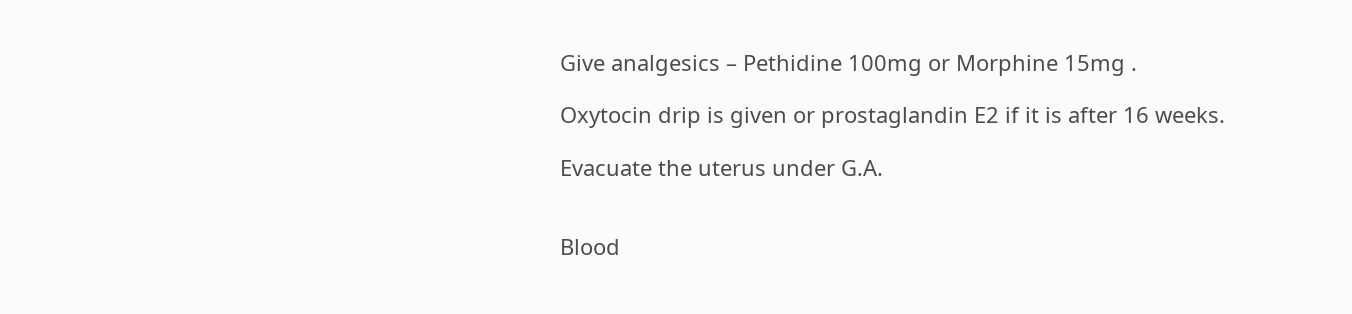Give analgesics – Pethidine 100mg or Morphine 15mg .

Oxytocin drip is given or prostaglandin E2 if it is after 16 weeks.

Evacuate the uterus under G.A.


Blood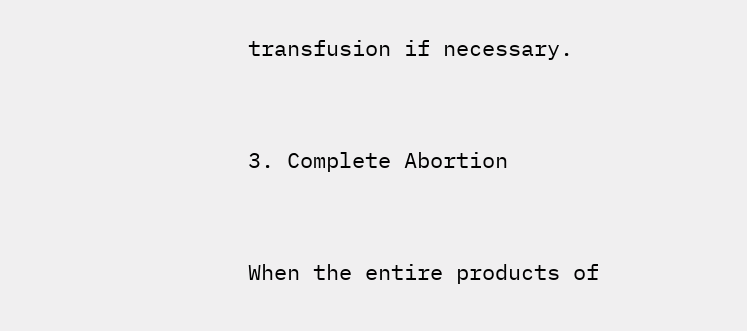transfusion if necessary.


3. Complete Abortion


When the entire products of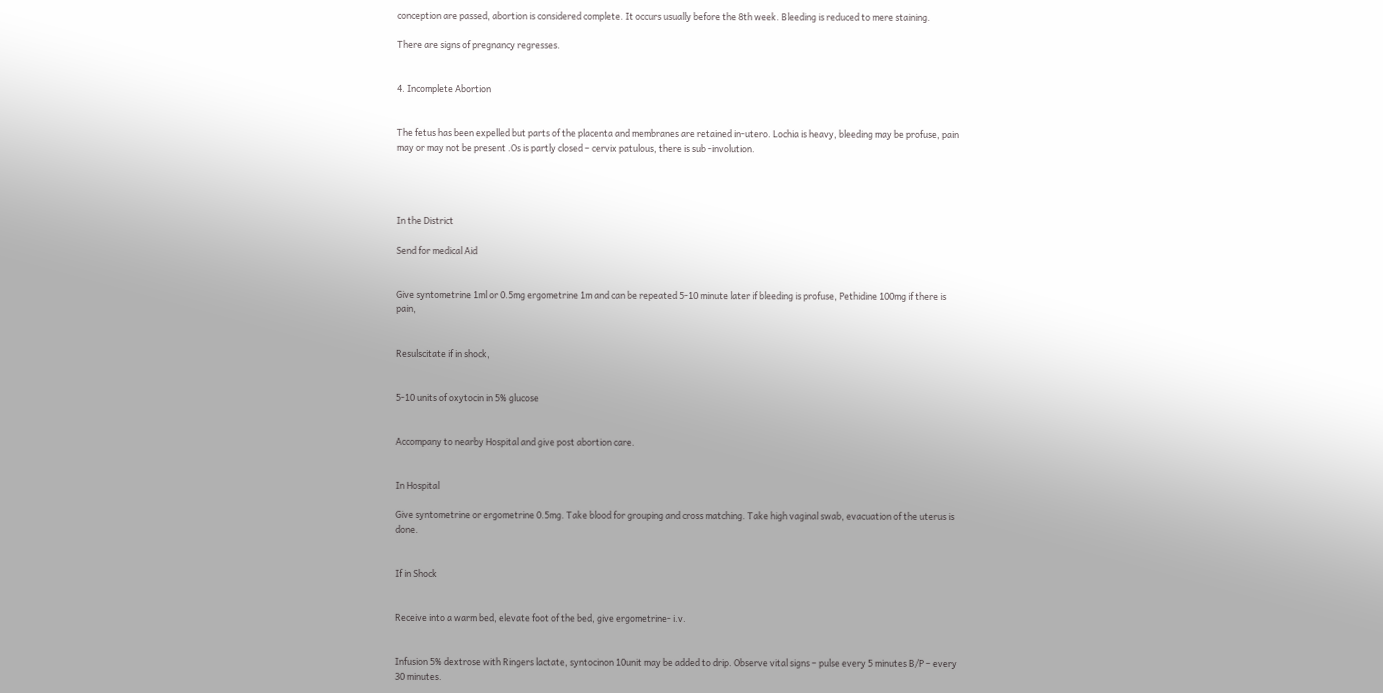conception are passed, abortion is considered complete. It occurs usually before the 8th week. Bleeding is reduced to mere staining.

There are signs of pregnancy regresses.


4. Incomplete Abortion


The fetus has been expelled but parts of the placenta and membranes are retained in-utero. Lochia is heavy, bleeding may be profuse, pain may or may not be present .Os is partly closed – cervix patulous, there is sub -involution.




In the District

Send for medical Aid


Give syntometrine 1ml or 0.5mg ergometrine 1m and can be repeated 5-10 minute later if bleeding is profuse, Pethidine 100mg if there is pain,


Resulscitate if in shock,


5-10 units of oxytocin in 5% glucose


Accompany to nearby Hospital and give post abortion care.


In Hospital

Give syntometrine or ergometrine 0.5mg. Take blood for grouping and cross matching. Take high vaginal swab, evacuation of the uterus is done.


If in Shock


Receive into a warm bed, elevate foot of the bed, give ergometrine- i.v.


Infusion 5% dextrose with Ringers lactate, syntocinon 10unit may be added to drip. Observe vital signs – pulse every 5 minutes B/P – every 30 minutes.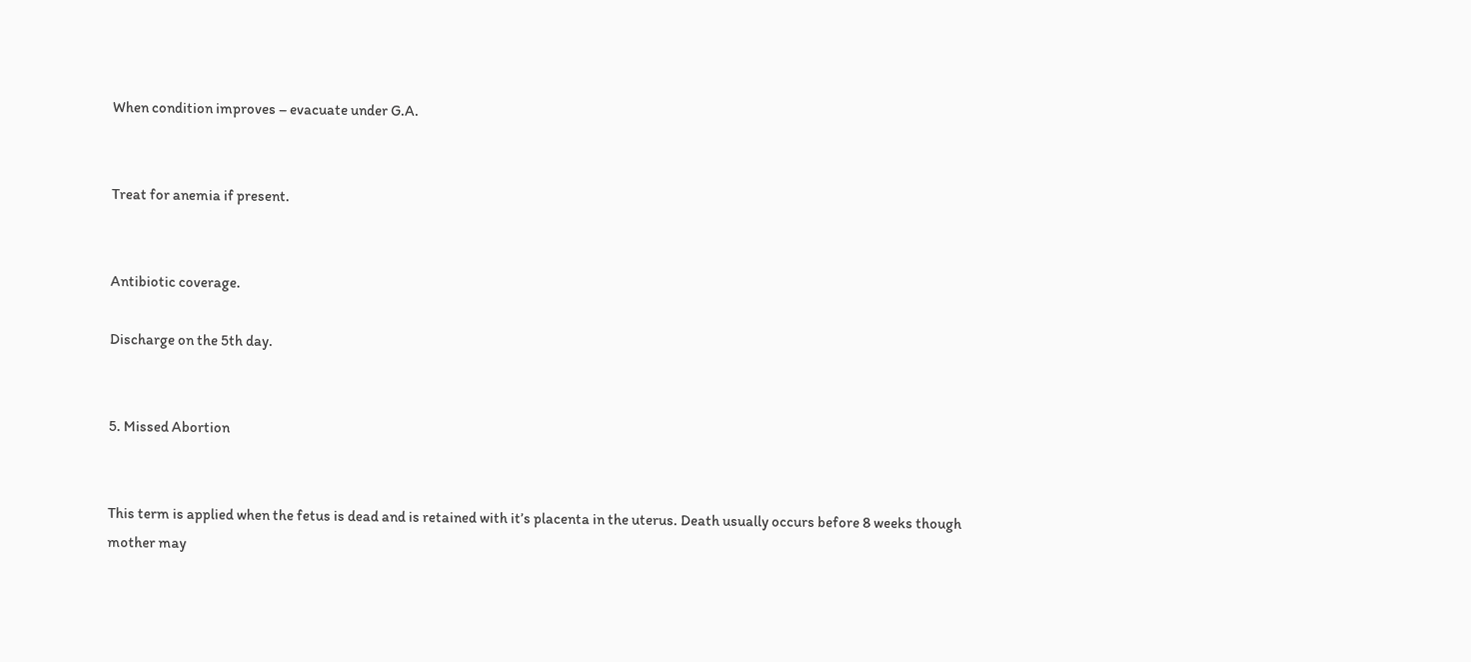When condition improves – evacuate under G.A.


Treat for anemia if present.


Antibiotic coverage.

Discharge on the 5th day.


5. Missed Abortion


This term is applied when the fetus is dead and is retained with it’s placenta in the uterus. Death usually occurs before 8 weeks though mother may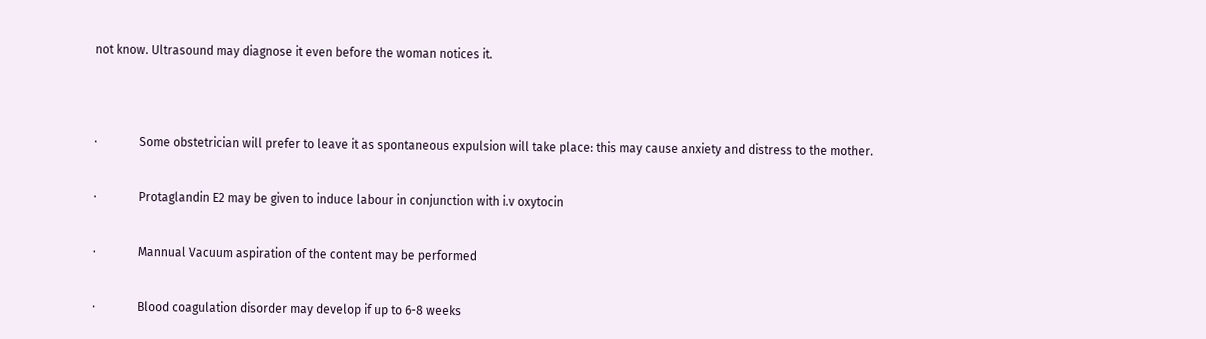not know. Ultrasound may diagnose it even before the woman notices it.




·              Some obstetrician will prefer to leave it as spontaneous expulsion will take place: this may cause anxiety and distress to the mother.


·              Protaglandin E2 may be given to induce labour in conjunction with i.v oxytocin


·              Mannual Vacuum aspiration of the content may be performed


·              Blood coagulation disorder may develop if up to 6-8 weeks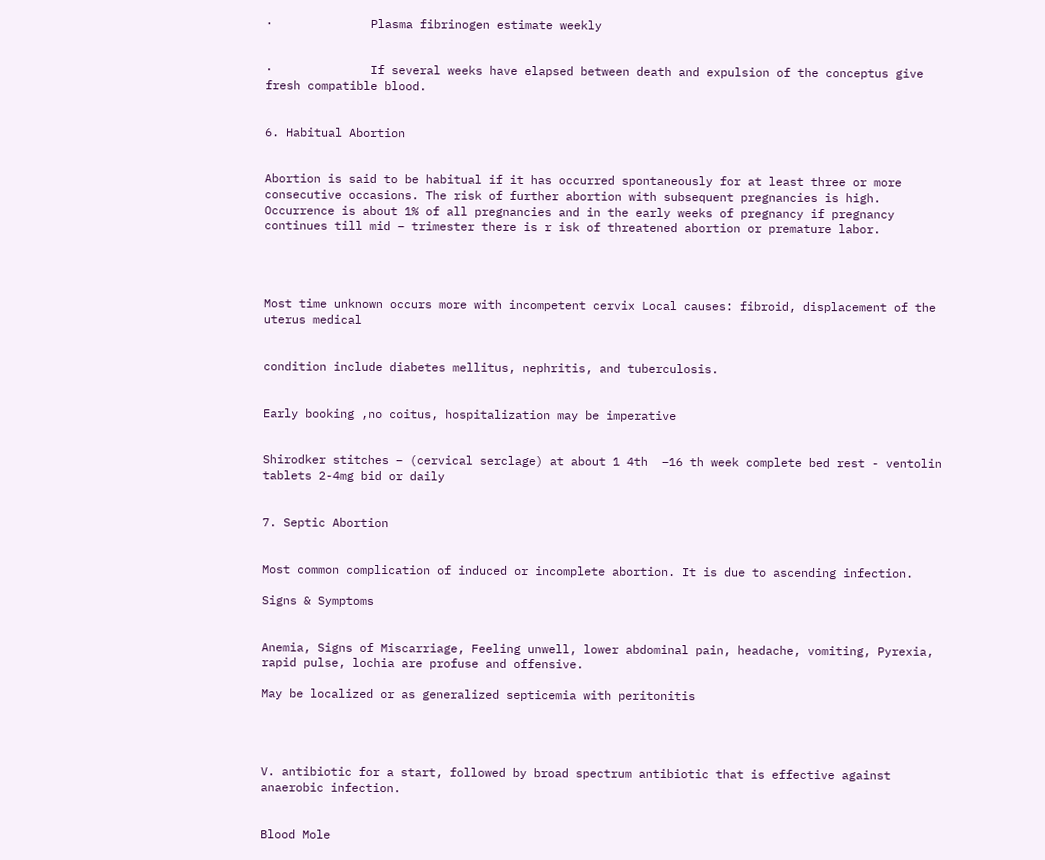·              Plasma fibrinogen estimate weekly


·              If several weeks have elapsed between death and expulsion of the conceptus give fresh compatible blood.


6. Habitual Abortion


Abortion is said to be habitual if it has occurred spontaneously for at least three or more consecutive occasions. The risk of further abortion with subsequent pregnancies is high. Occurrence is about 1% of all pregnancies and in the early weeks of pregnancy if pregnancy continues till mid – trimester there is r isk of threatened abortion or premature labor.




Most time unknown occurs more with incompetent cervix Local causes: fibroid, displacement of the uterus medical


condition include diabetes mellitus, nephritis, and tuberculosis.


Early booking ,no coitus, hospitalization may be imperative


Shirodker stitches – (cervical serclage) at about 1 4th  –16 th week complete bed rest - ventolin tablets 2-4mg bid or daily


7. Septic Abortion


Most common complication of induced or incomplete abortion. It is due to ascending infection.

Signs & Symptoms


Anemia, Signs of Miscarriage, Feeling unwell, lower abdominal pain, headache, vomiting, Pyrexia, rapid pulse, lochia are profuse and offensive.

May be localized or as generalized septicemia with peritonitis




V. antibiotic for a start, followed by broad spectrum antibiotic that is effective against anaerobic infection.


Blood Mole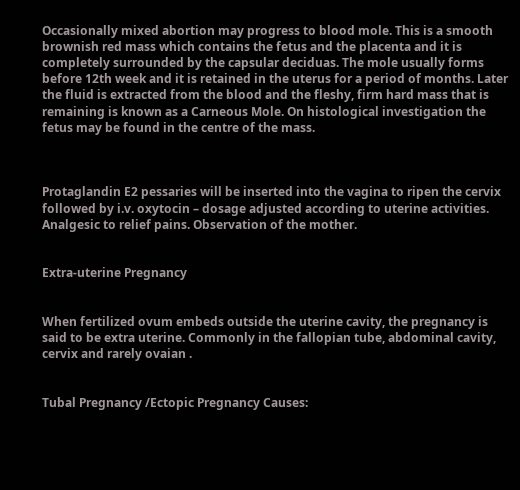Occasionally mixed abortion may progress to blood mole. This is a smooth brownish red mass which contains the fetus and the placenta and it is completely surrounded by the capsular deciduas. The mole usually forms before 12th week and it is retained in the uterus for a period of months. Later the fluid is extracted from the blood and the fleshy, firm hard mass that is remaining is known as a Carneous Mole. On histological investigation the fetus may be found in the centre of the mass.



Protaglandin E2 pessaries will be inserted into the vagina to ripen the cervix followed by i.v. oxytocin – dosage adjusted according to uterine activities. Analgesic to relief pains. Observation of the mother.


Extra-uterine Pregnancy


When fertilized ovum embeds outside the uterine cavity, the pregnancy is said to be extra uterine. Commonly in the fallopian tube, abdominal cavity, cervix and rarely ovaian .


Tubal Pregnancy /Ectopic Pregnancy Causes: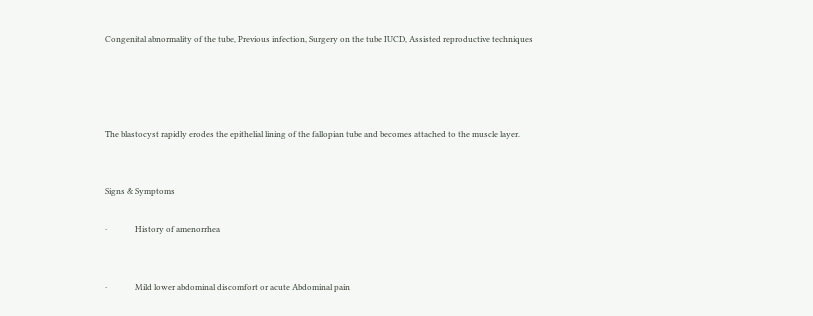Congenital abnormality of the tube, Previous infection, Surgery on the tube IUCD, Assisted reproductive techniques




The blastocyst rapidly erodes the epithelial lining of the fallopian tube and becomes attached to the muscle layer.


Signs & Symptoms

·              History of amenorrhea


·              Mild lower abdominal discomfort or acute Abdominal pain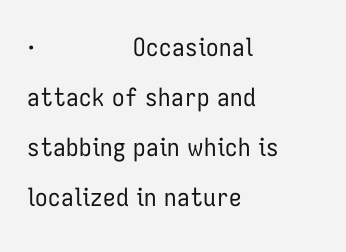·              Occasional attack of sharp and stabbing pain which is localized in nature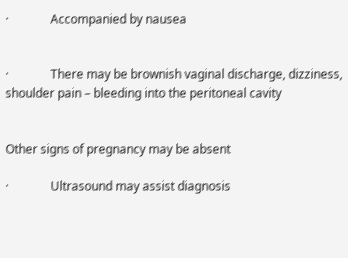·              Accompanied by nausea


·              There may be brownish vaginal discharge, dizziness, shoulder pain – bleeding into the peritoneal cavity


Other signs of pregnancy may be absent

·              Ultrasound may assist diagnosis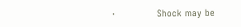·              Shock may be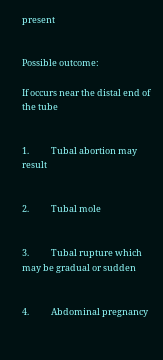present


Possible outcome:

If occurs near the distal end of the tube


1.           Tubal abortion may result


2.           Tubal mole


3.           Tubal rupture which may be gradual or sudden


4.           Abdominal pregnancy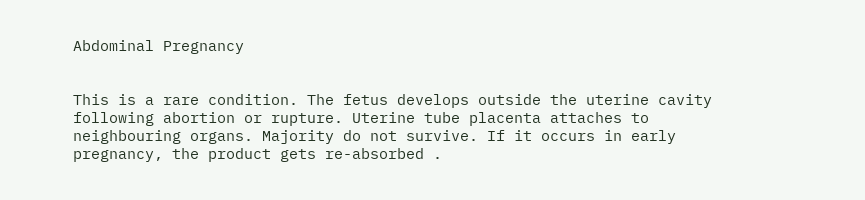Abdominal Pregnancy


This is a rare condition. The fetus develops outside the uterine cavity following abortion or rupture. Uterine tube placenta attaches to neighbouring organs. Majority do not survive. If it occurs in early pregnancy, the product gets re-absorbed .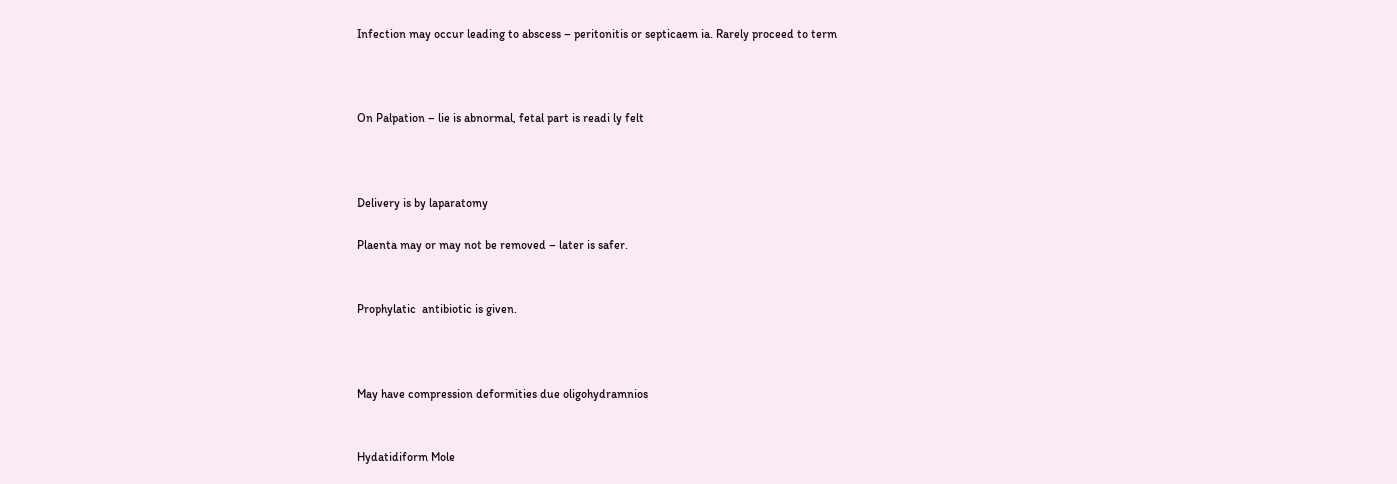Infection may occur leading to abscess – peritonitis or septicaem ia. Rarely proceed to term



On Palpation – lie is abnormal, fetal part is readi ly felt



Delivery is by laparatomy

Plaenta may or may not be removed – later is safer.


Prophylatic  antibiotic is given.



May have compression deformities due oligohydramnios


Hydatidiform Mole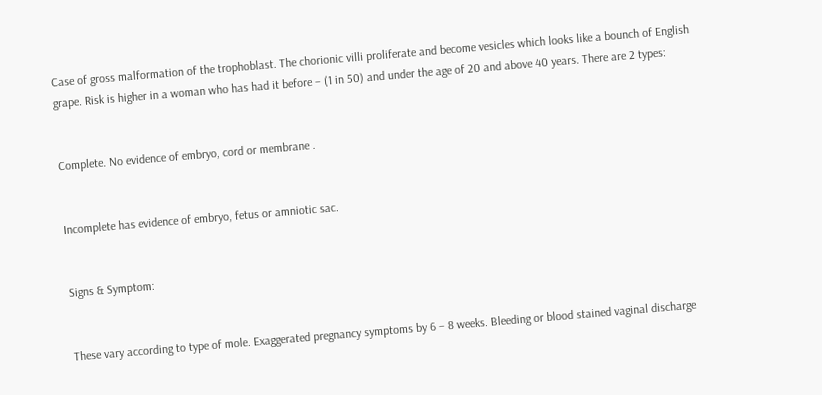Case of gross malformation of the trophoblast. The chorionic villi proliferate and become vesicles which looks like a bounch of English grape. Risk is higher in a woman who has had it before – (1 in 50) and under the age of 20 and above 40 years. There are 2 types:


Complete. No evidence of embryo, cord or membrane .


Incomplete has evidence of embryo, fetus or amniotic sac.


Signs & Symptom:


These vary according to type of mole. Exaggerated pregnancy symptoms by 6 – 8 weeks. Bleeding or blood stained vaginal discharge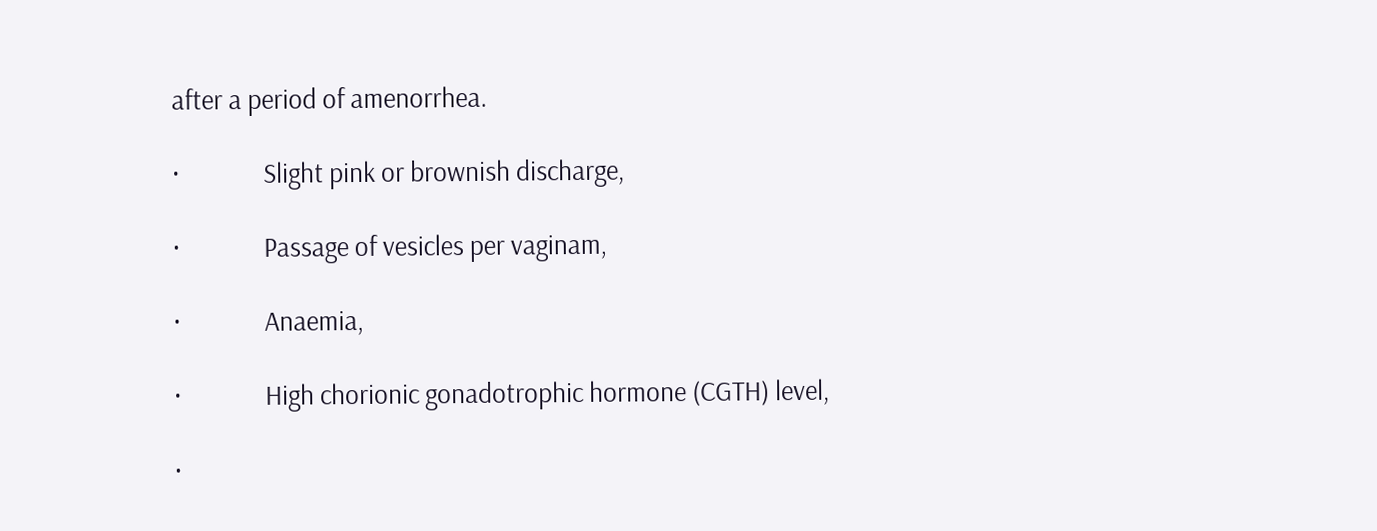after a period of amenorrhea.

·              Slight pink or brownish discharge,

·              Passage of vesicles per vaginam,

·              Anaemia,

·              High chorionic gonadotrophic hormone (CGTH) level,

·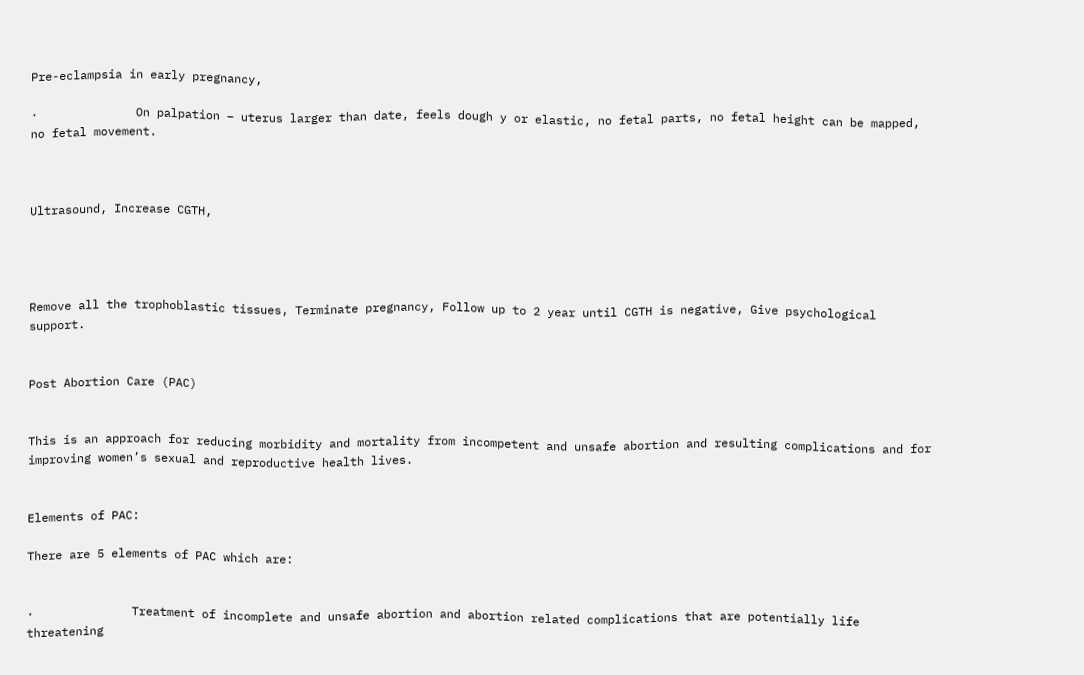Pre-eclampsia in early pregnancy,

·              On palpation – uterus larger than date, feels dough y or elastic, no fetal parts, no fetal height can be mapped, no fetal movement.



Ultrasound, Increase CGTH,




Remove all the trophoblastic tissues, Terminate pregnancy, Follow up to 2 year until CGTH is negative, Give psychological support.


Post Abortion Care (PAC)


This is an approach for reducing morbidity and mortality from incompetent and unsafe abortion and resulting complications and for improving women’s sexual and reproductive health lives.


Elements of PAC:

There are 5 elements of PAC which are:


·              Treatment of incomplete and unsafe abortion and abortion related complications that are potentially life threatening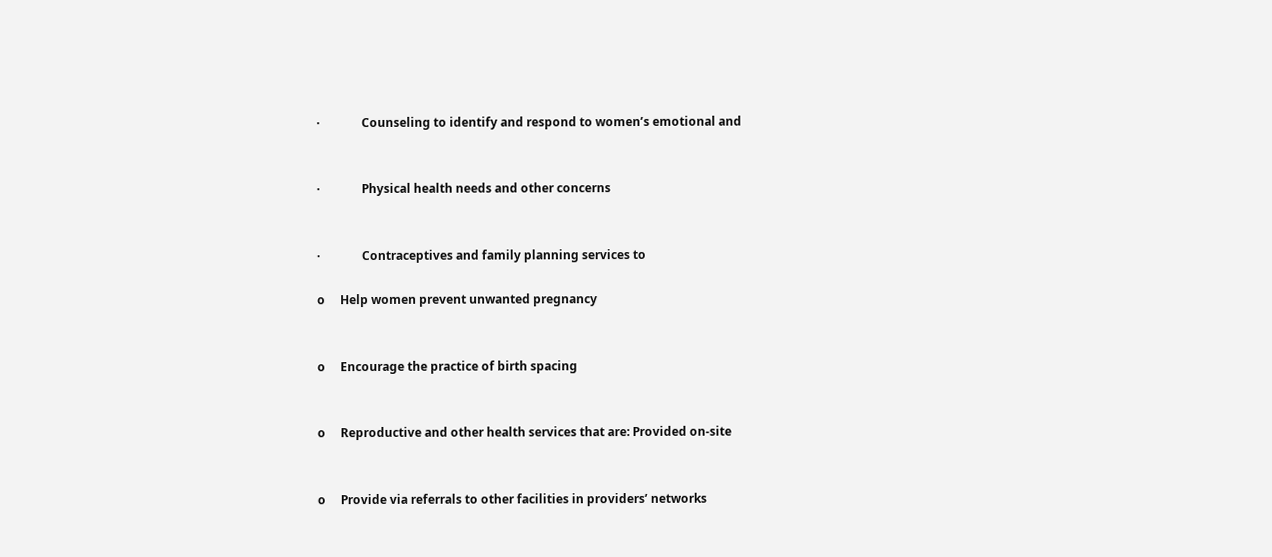·              Counseling to identify and respond to women’s emotional and


·              Physical health needs and other concerns


·              Contraceptives and family planning services to

o     Help women prevent unwanted pregnancy


o     Encourage the practice of birth spacing


o     Reproductive and other health services that are: Provided on-site


o     Provide via referrals to other facilities in providers’ networks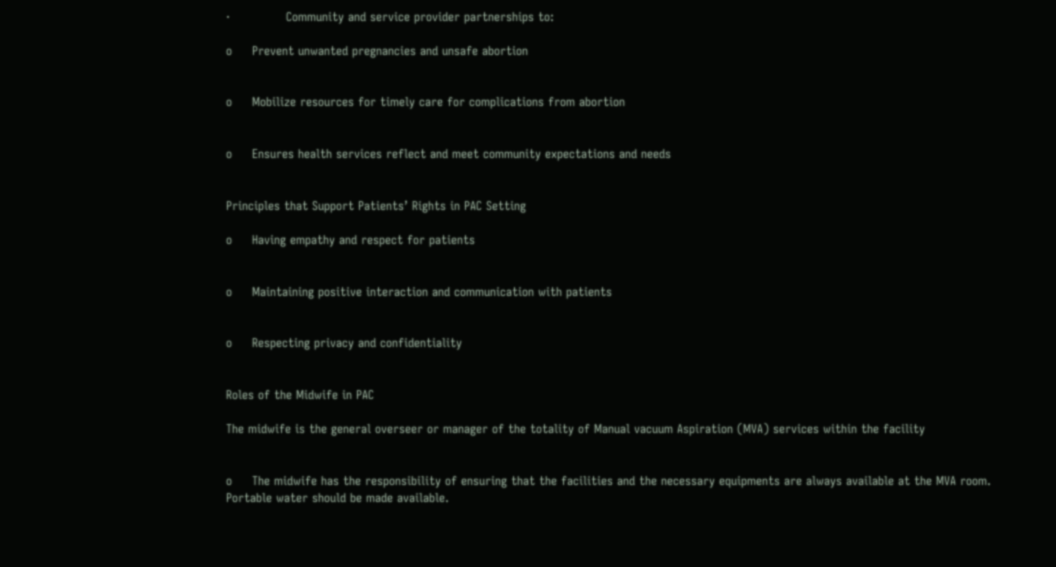·              Community and service provider partnerships to:

o     Prevent unwanted pregnancies and unsafe abortion


o     Mobilize resources for timely care for complications from abortion


o     Ensures health services reflect and meet community expectations and needs


Principles that Support Patients’ Rights in PAC Setting

o     Having empathy and respect for patients


o     Maintaining positive interaction and communication with patients


o     Respecting privacy and confidentiality


Roles of the Midwife in PAC

The midwife is the general overseer or manager of the totality of Manual vacuum Aspiration (MVA) services within the facility


o     The midwife has the responsibility of ensuring that the facilities and the necessary equipments are always available at the MVA room. Portable water should be made available.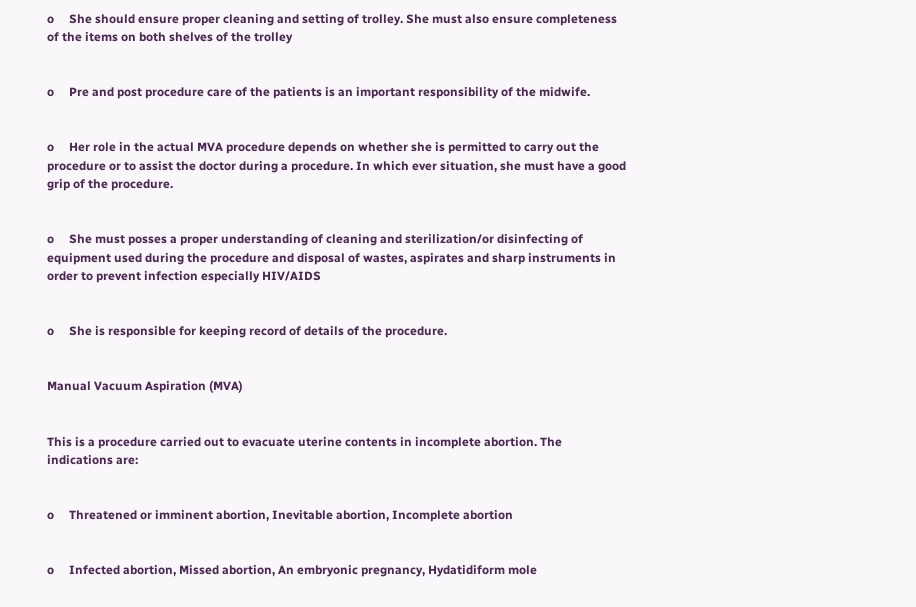o     She should ensure proper cleaning and setting of trolley. She must also ensure completeness of the items on both shelves of the trolley


o     Pre and post procedure care of the patients is an important responsibility of the midwife.


o     Her role in the actual MVA procedure depends on whether she is permitted to carry out the procedure or to assist the doctor during a procedure. In which ever situation, she must have a good grip of the procedure.


o     She must posses a proper understanding of cleaning and sterilization/or disinfecting of equipment used during the procedure and disposal of wastes, aspirates and sharp instruments in order to prevent infection especially HIV/AIDS


o     She is responsible for keeping record of details of the procedure.


Manual Vacuum Aspiration (MVA)


This is a procedure carried out to evacuate uterine contents in incomplete abortion. The indications are:


o     Threatened or imminent abortion, Inevitable abortion, Incomplete abortion


o     Infected abortion, Missed abortion, An embryonic pregnancy, Hydatidiform mole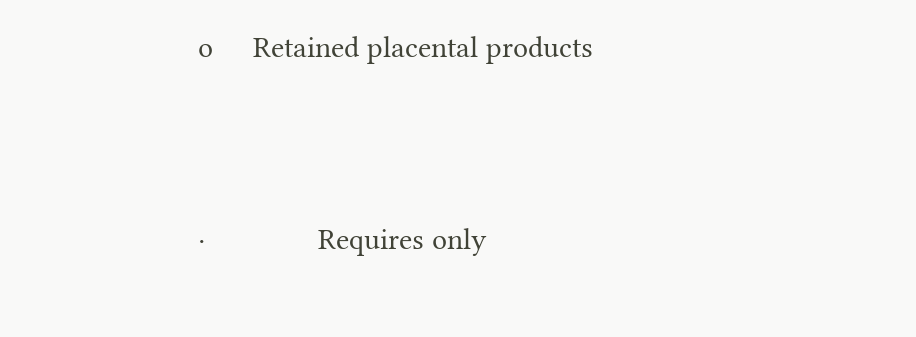o     Retained placental products



·              Requires only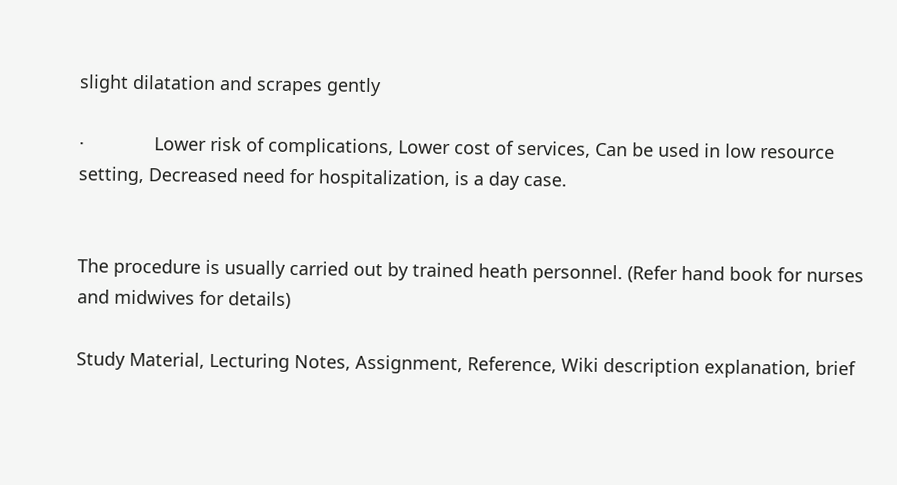slight dilatation and scrapes gently

·              Lower risk of complications, Lower cost of services, Can be used in low resource setting, Decreased need for hospitalization, is a day case.


The procedure is usually carried out by trained heath personnel. (Refer hand book for nurses and midwives for details)

Study Material, Lecturing Notes, Assignment, Reference, Wiki description explanation, brief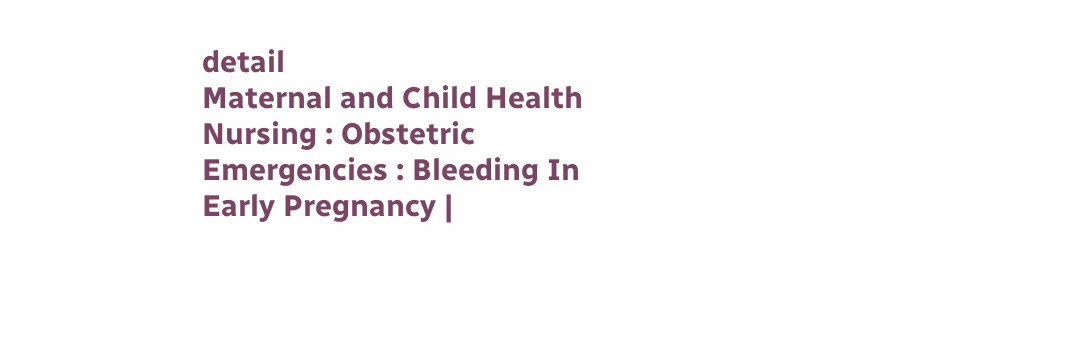detail
Maternal and Child Health Nursing : Obstetric Emergencies : Bleeding In Early Pregnancy |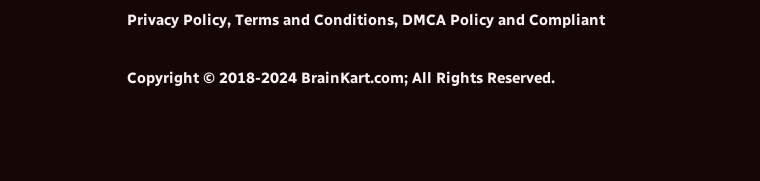Privacy Policy, Terms and Conditions, DMCA Policy and Compliant

Copyright © 2018-2024 BrainKart.com; All Rights Reserved.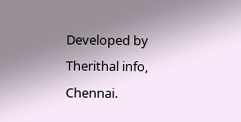Developed by Therithal info, Chennai.